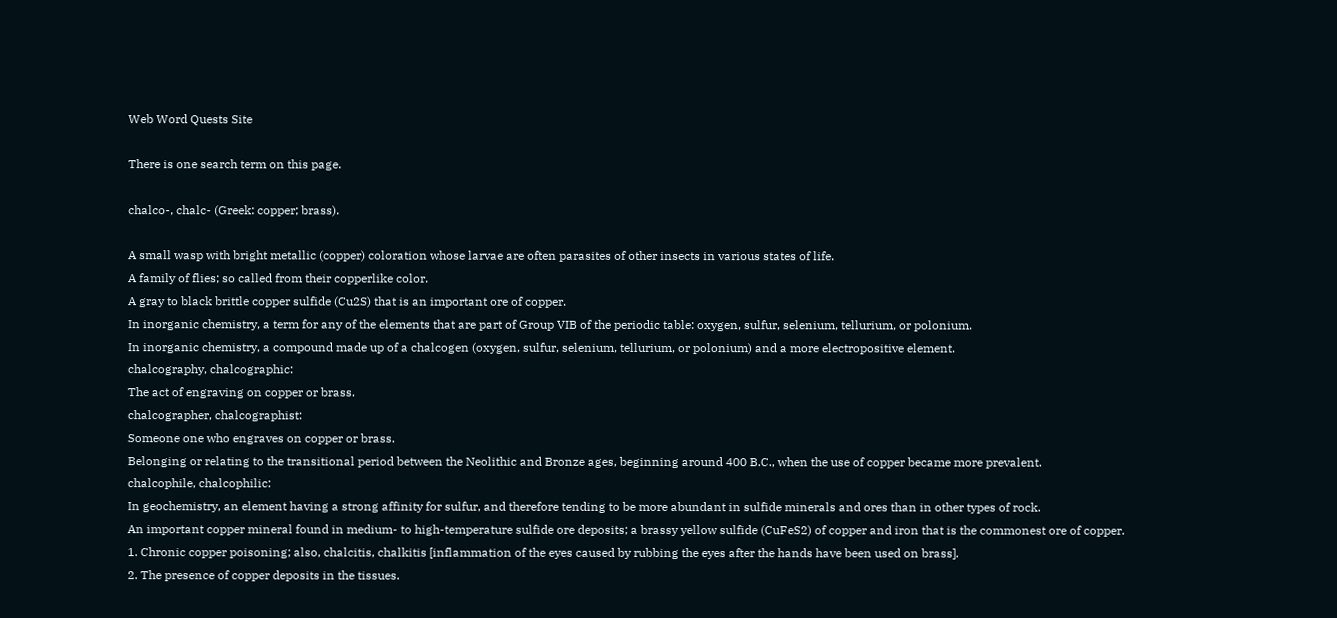Web Word Quests Site

There is one search term on this page.

chalco-, chalc- (Greek: copper; brass).

A small wasp with bright metallic (copper) coloration whose larvae are often parasites of other insects in various states of life.
A family of flies; so called from their copperlike color.
A gray to black brittle copper sulfide (Cu2S) that is an important ore of copper.
In inorganic chemistry, a term for any of the elements that are part of Group VIB of the periodic table: oxygen, sulfur, selenium, tellurium, or polonium.
In inorganic chemistry, a compound made up of a chalcogen (oxygen, sulfur, selenium, tellurium, or polonium) and a more electropositive element.
chalcography, chalcographic:
The act of engraving on copper or brass.
chalcographer, chalcographist:
Someone one who engraves on copper or brass.
Belonging or relating to the transitional period between the Neolithic and Bronze ages, beginning around 400 B.C., when the use of copper became more prevalent.
chalcophile, chalcophilic:
In geochemistry, an element having a strong affinity for sulfur, and therefore tending to be more abundant in sulfide minerals and ores than in other types of rock.
An important copper mineral found in medium- to high-temperature sulfide ore deposits; a brassy yellow sulfide (CuFeS2) of copper and iron that is the commonest ore of copper.
1. Chronic copper poisoning; also, chalcitis, chalkitis [inflammation of the eyes caused by rubbing the eyes after the hands have been used on brass].
2. The presence of copper deposits in the tissues.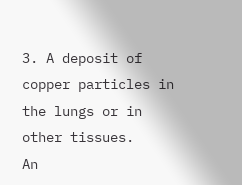3. A deposit of copper particles in the lungs or in other tissues.
An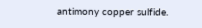antimony copper sulfide.